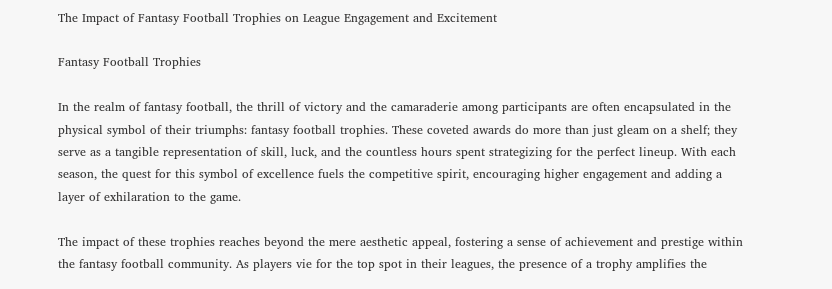The Impact of Fantasy Football Trophies on League Engagement and Excitement

Fantasy Football Trophies

In the realm of fantasy football, the thrill of victory and the camaraderie among participants are often encapsulated in the physical symbol of their triumphs: fantasy football trophies. These coveted awards do more than just gleam on a shelf; they serve as a tangible representation of skill, luck, and the countless hours spent strategizing for the perfect lineup. With each season, the quest for this symbol of excellence fuels the competitive spirit, encouraging higher engagement and adding a layer of exhilaration to the game.

The impact of these trophies reaches beyond the mere aesthetic appeal, fostering a sense of achievement and prestige within the fantasy football community. As players vie for the top spot in their leagues, the presence of a trophy amplifies the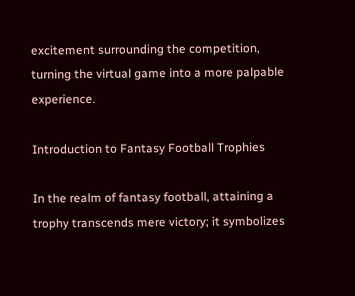excitement surrounding the competition, turning the virtual game into a more palpable experience.

Introduction to Fantasy Football Trophies

In the realm of fantasy football, attaining a trophy transcends mere victory; it symbolizes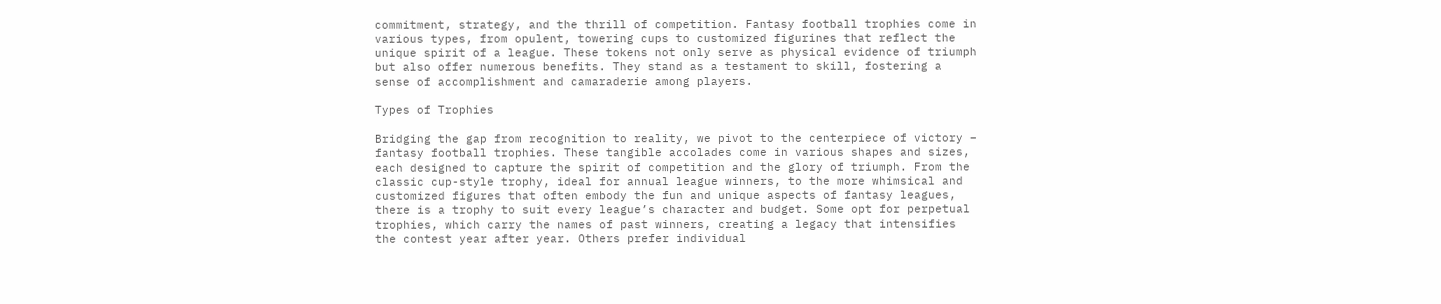commitment, strategy, and the thrill of competition. Fantasy football trophies come in various types, from opulent, towering cups to customized figurines that reflect the unique spirit of a league. These tokens not only serve as physical evidence of triumph but also offer numerous benefits. They stand as a testament to skill, fostering a sense of accomplishment and camaraderie among players.

Types of Trophies

Bridging the gap from recognition to reality, we pivot to the centerpiece of victory – fantasy football trophies. These tangible accolades come in various shapes and sizes, each designed to capture the spirit of competition and the glory of triumph. From the classic cup-style trophy, ideal for annual league winners, to the more whimsical and customized figures that often embody the fun and unique aspects of fantasy leagues, there is a trophy to suit every league’s character and budget. Some opt for perpetual trophies, which carry the names of past winners, creating a legacy that intensifies the contest year after year. Others prefer individual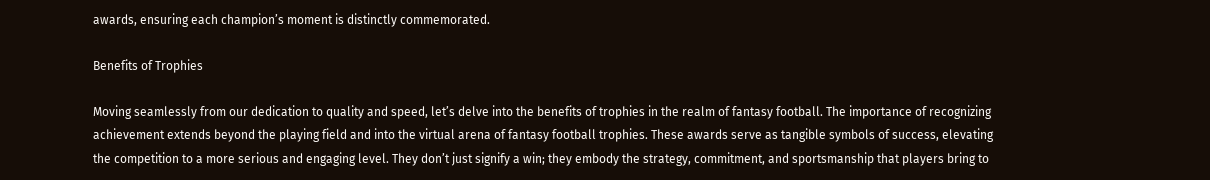awards, ensuring each champion’s moment is distinctly commemorated.

Benefits of Trophies

Moving seamlessly from our dedication to quality and speed, let’s delve into the benefits of trophies in the realm of fantasy football. The importance of recognizing achievement extends beyond the playing field and into the virtual arena of fantasy football trophies. These awards serve as tangible symbols of success, elevating the competition to a more serious and engaging level. They don’t just signify a win; they embody the strategy, commitment, and sportsmanship that players bring to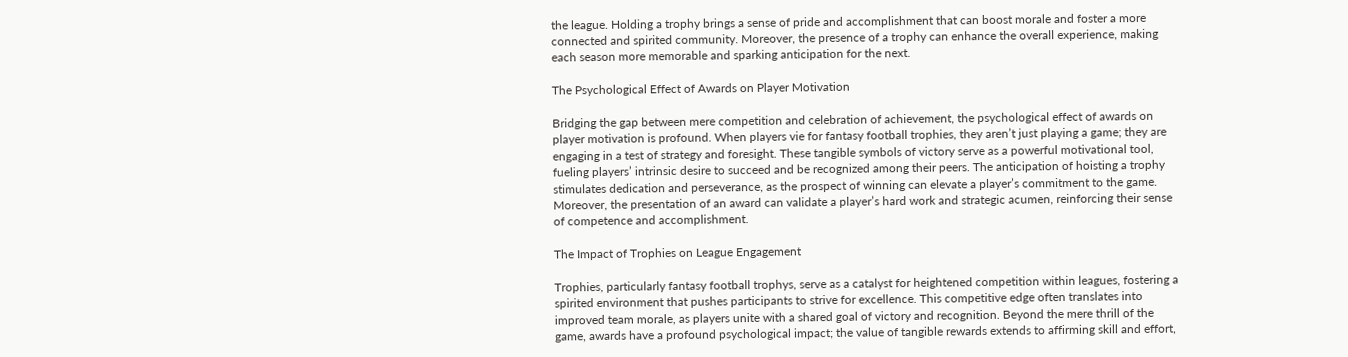the league. Holding a trophy brings a sense of pride and accomplishment that can boost morale and foster a more connected and spirited community. Moreover, the presence of a trophy can enhance the overall experience, making each season more memorable and sparking anticipation for the next.

The Psychological Effect of Awards on Player Motivation

Bridging the gap between mere competition and celebration of achievement, the psychological effect of awards on player motivation is profound. When players vie for fantasy football trophies, they aren’t just playing a game; they are engaging in a test of strategy and foresight. These tangible symbols of victory serve as a powerful motivational tool, fueling players’ intrinsic desire to succeed and be recognized among their peers. The anticipation of hoisting a trophy stimulates dedication and perseverance, as the prospect of winning can elevate a player’s commitment to the game. Moreover, the presentation of an award can validate a player’s hard work and strategic acumen, reinforcing their sense of competence and accomplishment.

The Impact of Trophies on League Engagement

Trophies, particularly fantasy football trophys, serve as a catalyst for heightened competition within leagues, fostering a spirited environment that pushes participants to strive for excellence. This competitive edge often translates into improved team morale, as players unite with a shared goal of victory and recognition. Beyond the mere thrill of the game, awards have a profound psychological impact; the value of tangible rewards extends to affirming skill and effort,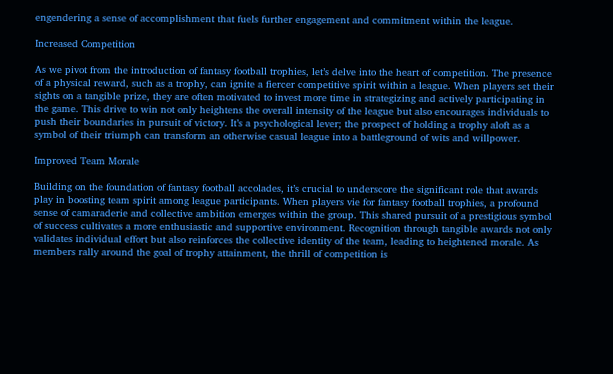engendering a sense of accomplishment that fuels further engagement and commitment within the league.

Increased Competition

As we pivot from the introduction of fantasy football trophies, let’s delve into the heart of competition. The presence of a physical reward, such as a trophy, can ignite a fiercer competitive spirit within a league. When players set their sights on a tangible prize, they are often motivated to invest more time in strategizing and actively participating in the game. This drive to win not only heightens the overall intensity of the league but also encourages individuals to push their boundaries in pursuit of victory. It’s a psychological lever; the prospect of holding a trophy aloft as a symbol of their triumph can transform an otherwise casual league into a battleground of wits and willpower.

Improved Team Morale

Building on the foundation of fantasy football accolades, it’s crucial to underscore the significant role that awards play in boosting team spirit among league participants. When players vie for fantasy football trophies, a profound sense of camaraderie and collective ambition emerges within the group. This shared pursuit of a prestigious symbol of success cultivates a more enthusiastic and supportive environment. Recognition through tangible awards not only validates individual effort but also reinforces the collective identity of the team, leading to heightened morale. As members rally around the goal of trophy attainment, the thrill of competition is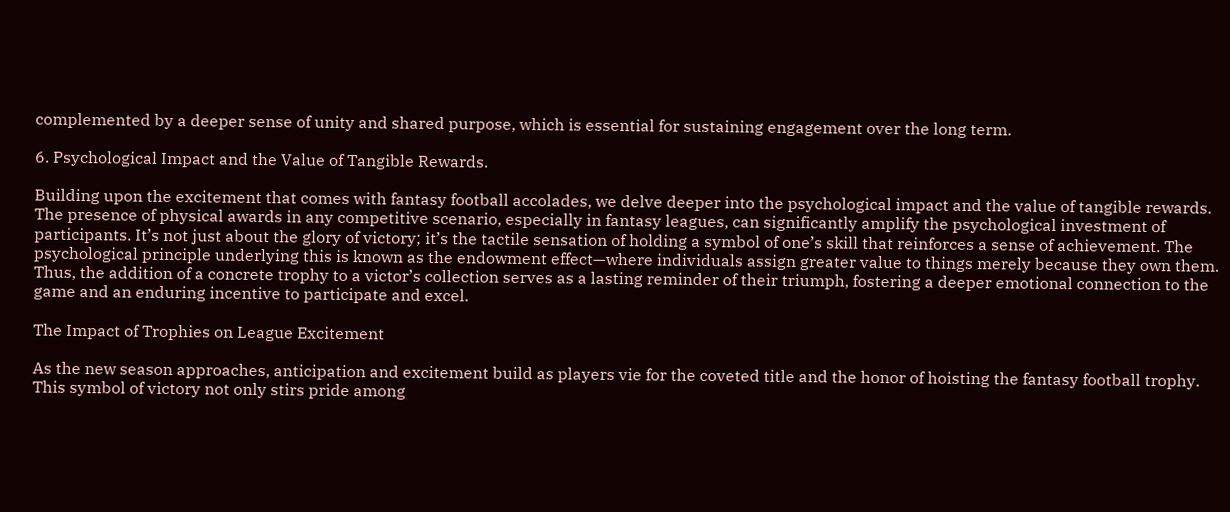complemented by a deeper sense of unity and shared purpose, which is essential for sustaining engagement over the long term.

6. Psychological Impact and the Value of Tangible Rewards.

Building upon the excitement that comes with fantasy football accolades, we delve deeper into the psychological impact and the value of tangible rewards. The presence of physical awards in any competitive scenario, especially in fantasy leagues, can significantly amplify the psychological investment of participants. It’s not just about the glory of victory; it’s the tactile sensation of holding a symbol of one’s skill that reinforces a sense of achievement. The psychological principle underlying this is known as the endowment effect—where individuals assign greater value to things merely because they own them. Thus, the addition of a concrete trophy to a victor’s collection serves as a lasting reminder of their triumph, fostering a deeper emotional connection to the game and an enduring incentive to participate and excel.

The Impact of Trophies on League Excitement

As the new season approaches, anticipation and excitement build as players vie for the coveted title and the honor of hoisting the fantasy football trophy. This symbol of victory not only stirs pride among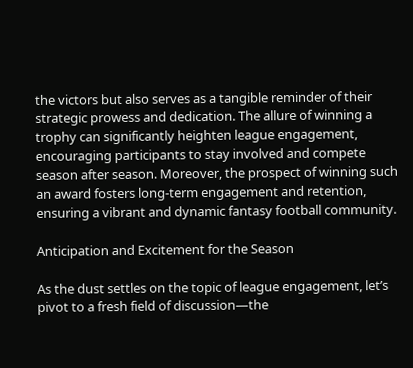the victors but also serves as a tangible reminder of their strategic prowess and dedication. The allure of winning a trophy can significantly heighten league engagement, encouraging participants to stay involved and compete season after season. Moreover, the prospect of winning such an award fosters long-term engagement and retention, ensuring a vibrant and dynamic fantasy football community.

Anticipation and Excitement for the Season

As the dust settles on the topic of league engagement, let’s pivot to a fresh field of discussion—the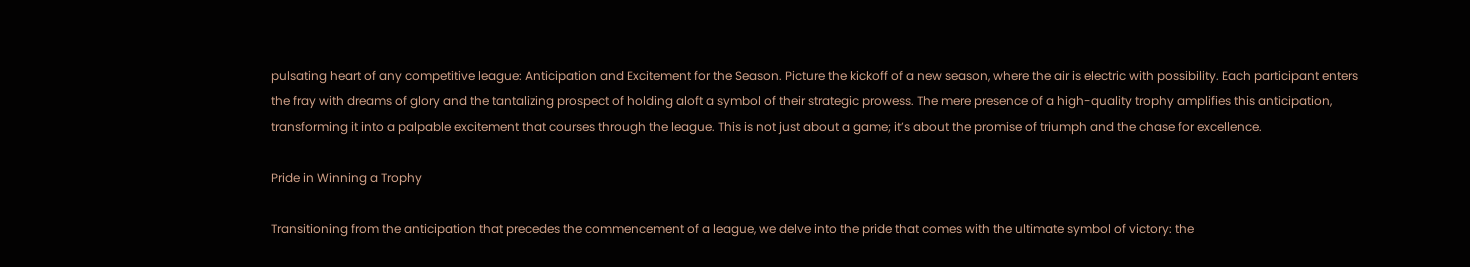pulsating heart of any competitive league: Anticipation and Excitement for the Season. Picture the kickoff of a new season, where the air is electric with possibility. Each participant enters the fray with dreams of glory and the tantalizing prospect of holding aloft a symbol of their strategic prowess. The mere presence of a high-quality trophy amplifies this anticipation, transforming it into a palpable excitement that courses through the league. This is not just about a game; it’s about the promise of triumph and the chase for excellence.

Pride in Winning a Trophy

Transitioning from the anticipation that precedes the commencement of a league, we delve into the pride that comes with the ultimate symbol of victory: the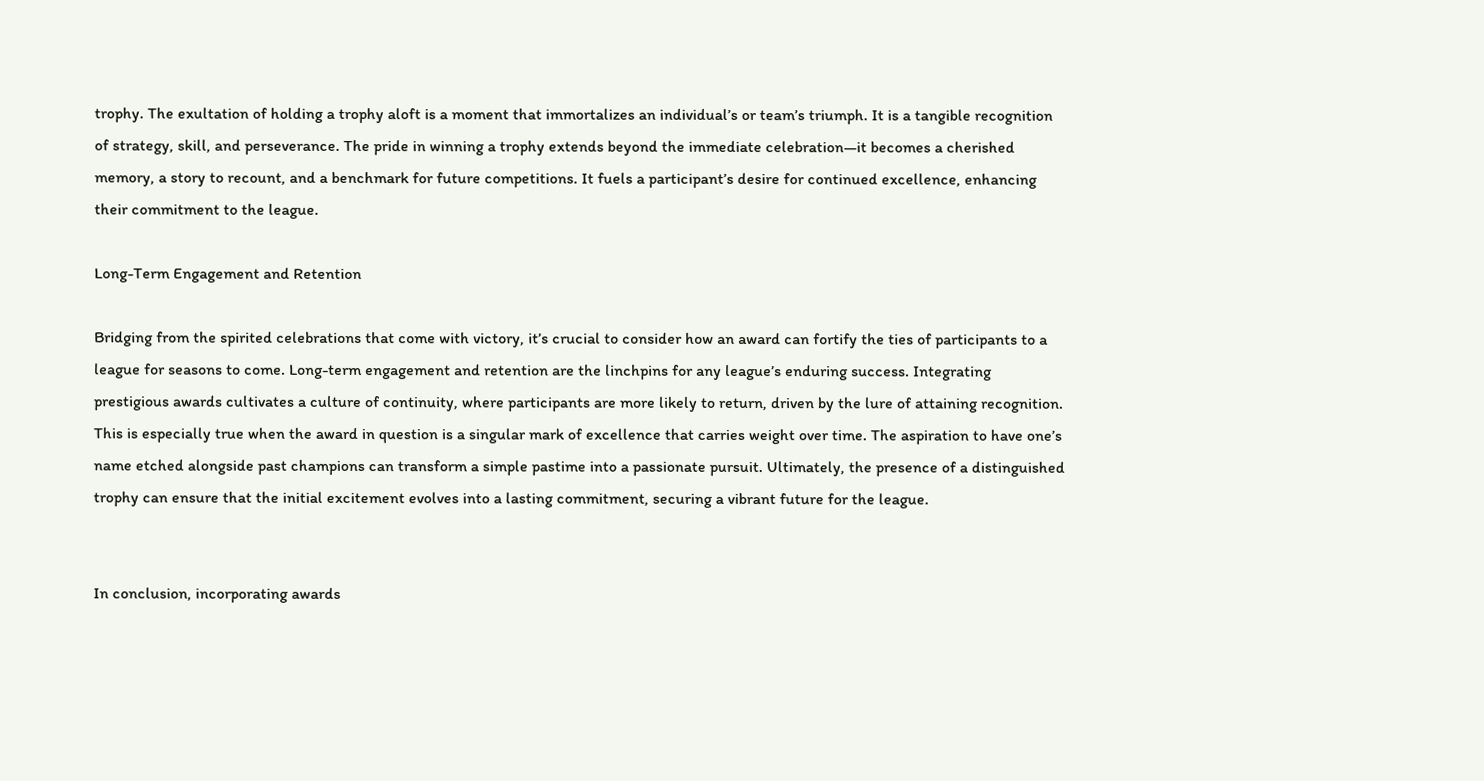trophy. The exultation of holding a trophy aloft is a moment that immortalizes an individual’s or team’s triumph. It is a tangible recognition of strategy, skill, and perseverance. The pride in winning a trophy extends beyond the immediate celebration—it becomes a cherished memory, a story to recount, and a benchmark for future competitions. It fuels a participant’s desire for continued excellence, enhancing their commitment to the league.

Long-Term Engagement and Retention

Bridging from the spirited celebrations that come with victory, it’s crucial to consider how an award can fortify the ties of participants to a league for seasons to come. Long-term engagement and retention are the linchpins for any league’s enduring success. Integrating prestigious awards cultivates a culture of continuity, where participants are more likely to return, driven by the lure of attaining recognition. This is especially true when the award in question is a singular mark of excellence that carries weight over time. The aspiration to have one’s name etched alongside past champions can transform a simple pastime into a passionate pursuit. Ultimately, the presence of a distinguished trophy can ensure that the initial excitement evolves into a lasting commitment, securing a vibrant future for the league.


In conclusion, incorporating awards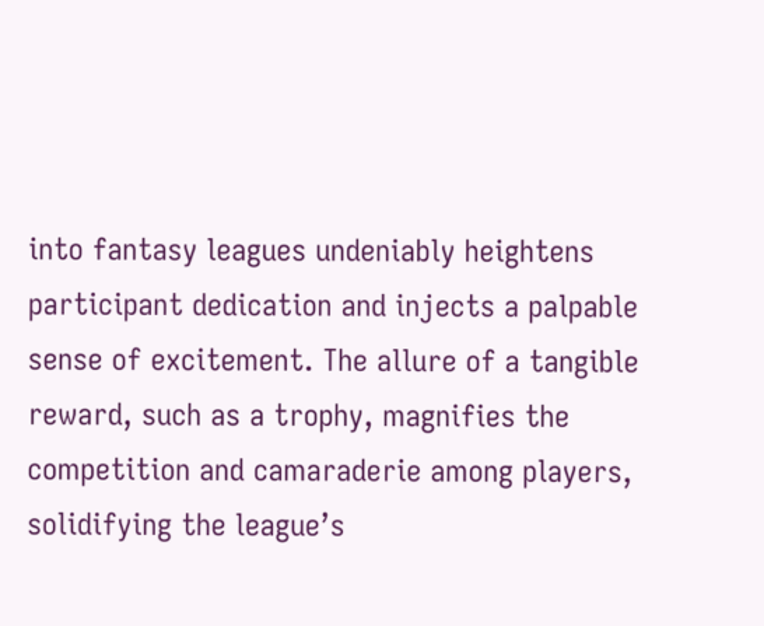into fantasy leagues undeniably heightens participant dedication and injects a palpable sense of excitement. The allure of a tangible reward, such as a trophy, magnifies the competition and camaraderie among players, solidifying the league’s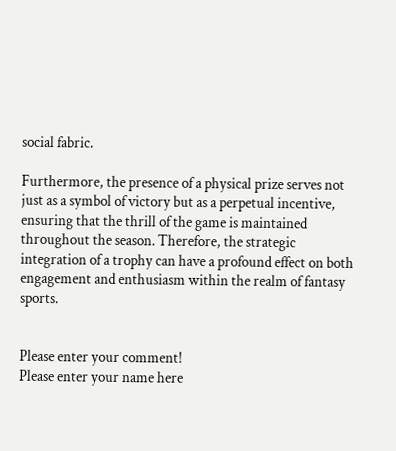social fabric.

Furthermore, the presence of a physical prize serves not just as a symbol of victory but as a perpetual incentive, ensuring that the thrill of the game is maintained throughout the season. Therefore, the strategic integration of a trophy can have a profound effect on both engagement and enthusiasm within the realm of fantasy sports.


Please enter your comment!
Please enter your name here